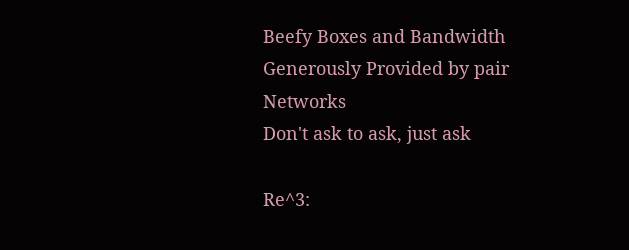Beefy Boxes and Bandwidth Generously Provided by pair Networks
Don't ask to ask, just ask

Re^3: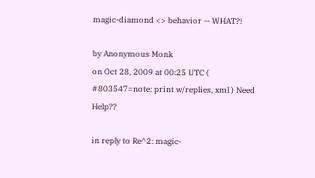magic-diamond <> behavior -- WHAT?!

by Anonymous Monk
on Oct 28, 2009 at 00:25 UTC ( #803547=note: print w/replies, xml ) Need Help??

in reply to Re^2: magic-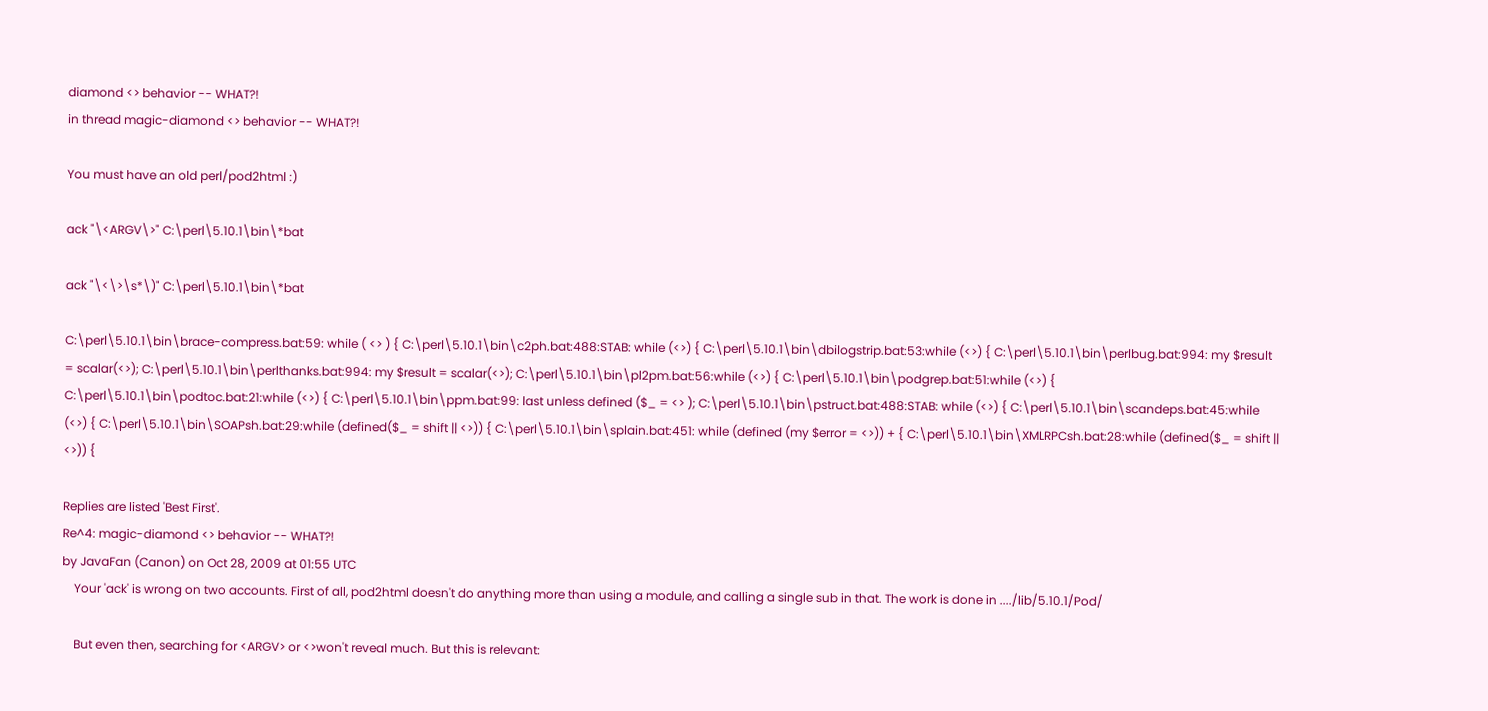diamond <> behavior -- WHAT?!
in thread magic-diamond <> behavior -- WHAT?!

You must have an old perl/pod2html :)

ack "\<ARGV\>" C:\perl\5.10.1\bin\*bat

ack "\<\>\s*\)" C:\perl\5.10.1\bin\*bat

C:\perl\5.10.1\bin\brace-compress.bat:59: while ( <> ) { C:\perl\5.10.1\bin\c2ph.bat:488:STAB: while (<>) { C:\perl\5.10.1\bin\dbilogstrip.bat:53:while (<>) { C:\perl\5.10.1\bin\perlbug.bat:994: my $result = scalar(<>); C:\perl\5.10.1\bin\perlthanks.bat:994: my $result = scalar(<>); C:\perl\5.10.1\bin\pl2pm.bat:56:while (<>) { C:\perl\5.10.1\bin\podgrep.bat:51:while (<>) { C:\perl\5.10.1\bin\podtoc.bat:21:while (<>) { C:\perl\5.10.1\bin\ppm.bat:99: last unless defined ($_ = <> ); C:\perl\5.10.1\bin\pstruct.bat:488:STAB: while (<>) { C:\perl\5.10.1\bin\scandeps.bat:45:while (<>) { C:\perl\5.10.1\bin\SOAPsh.bat:29:while (defined($_ = shift || <>)) { C:\perl\5.10.1\bin\splain.bat:451: while (defined (my $error = <>)) + { C:\perl\5.10.1\bin\XMLRPCsh.bat:28:while (defined($_ = shift || <>)) {

Replies are listed 'Best First'.
Re^4: magic-diamond <> behavior -- WHAT?!
by JavaFan (Canon) on Oct 28, 2009 at 01:55 UTC
    Your 'ack' is wrong on two accounts. First of all, pod2html doesn't do anything more than using a module, and calling a single sub in that. The work is done in ..../lib/5.10.1/Pod/

    But even then, searching for <ARGV> or <>won't reveal much. But this is relevant: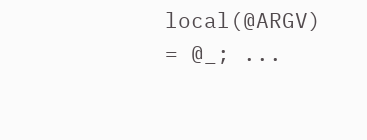local(@ARGV) = @_; ...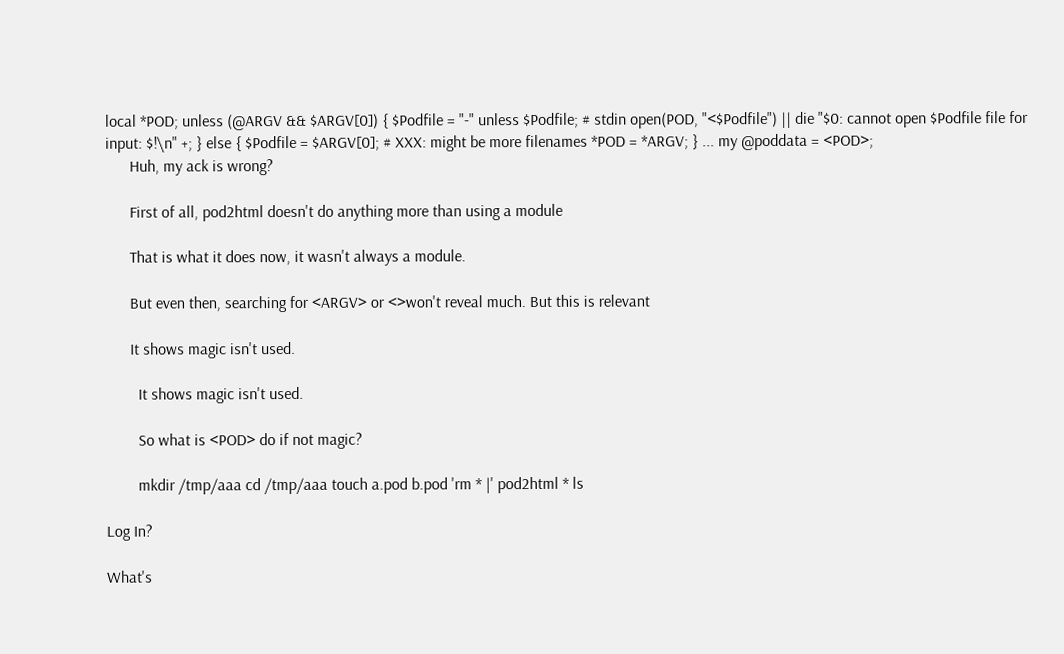local *POD; unless (@ARGV && $ARGV[0]) { $Podfile = "-" unless $Podfile; # stdin open(POD, "<$Podfile") || die "$0: cannot open $Podfile file for input: $!\n" +; } else { $Podfile = $ARGV[0]; # XXX: might be more filenames *POD = *ARGV; } ... my @poddata = <POD>;
      Huh, my ack is wrong?

      First of all, pod2html doesn't do anything more than using a module

      That is what it does now, it wasn't always a module.

      But even then, searching for <ARGV> or <>won't reveal much. But this is relevant

      It shows magic isn't used.

        It shows magic isn't used.

        So what is <POD> do if not magic?

        mkdir /tmp/aaa cd /tmp/aaa touch a.pod b.pod 'rm * |' pod2html * ls

Log In?

What's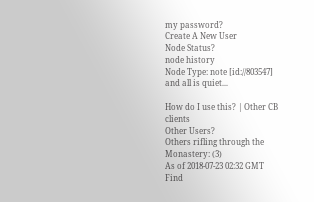my password?
Create A New User
Node Status?
node history
Node Type: note [id://803547]
and all is quiet...

How do I use this? | Other CB clients
Other Users?
Others rifling through the Monastery: (3)
As of 2018-07-23 02:32 GMT
Find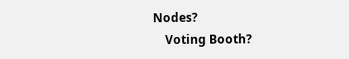Nodes?
    Voting Booth?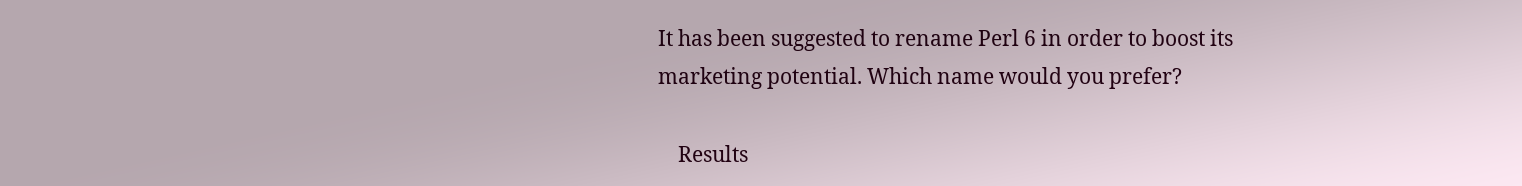It has been suggested to rename Perl 6 in order to boost its marketing potential. Which name would you prefer?

    Results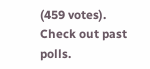(459 votes). Check out past polls.